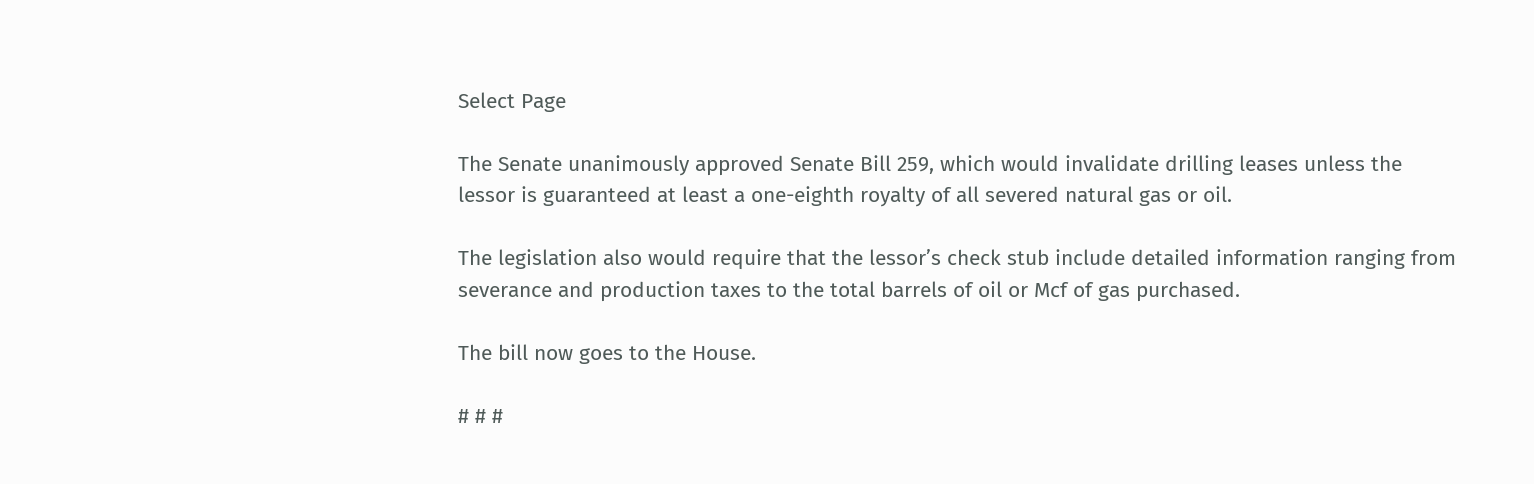Select Page

The Senate unanimously approved Senate Bill 259, which would invalidate drilling leases unless the lessor is guaranteed at least a one-eighth royalty of all severed natural gas or oil.

The legislation also would require that the lessor’s check stub include detailed information ranging from severance and production taxes to the total barrels of oil or Mcf of gas purchased.

The bill now goes to the House.

# # #